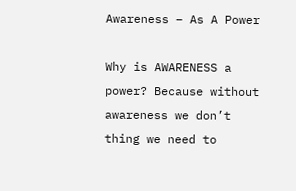Awareness – As A Power

Why is AWARENESS a power? Because without awareness we don’t thing we need to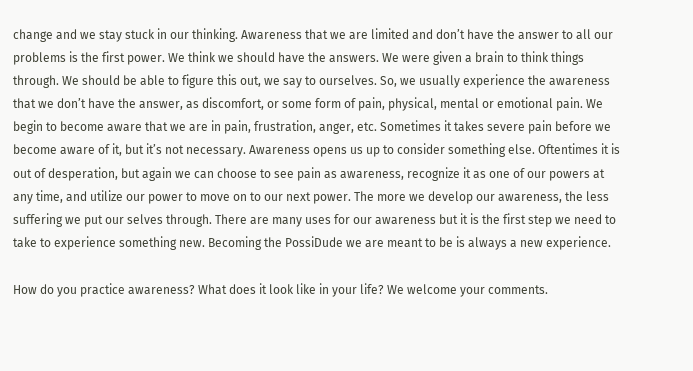change and we stay stuck in our thinking. Awareness that we are limited and don’t have the answer to all our problems is the first power. We think we should have the answers. We were given a brain to think things through. We should be able to figure this out, we say to ourselves. So, we usually experience the awareness that we don’t have the answer, as discomfort, or some form of pain, physical, mental or emotional pain. We begin to become aware that we are in pain, frustration, anger, etc. Sometimes it takes severe pain before we become aware of it, but it’s not necessary. Awareness opens us up to consider something else. Oftentimes it is out of desperation, but again we can choose to see pain as awareness, recognize it as one of our powers at any time, and utilize our power to move on to our next power. The more we develop our awareness, the less suffering we put our selves through. There are many uses for our awareness but it is the first step we need to take to experience something new. Becoming the PossiDude we are meant to be is always a new experience.

How do you practice awareness? What does it look like in your life? We welcome your comments.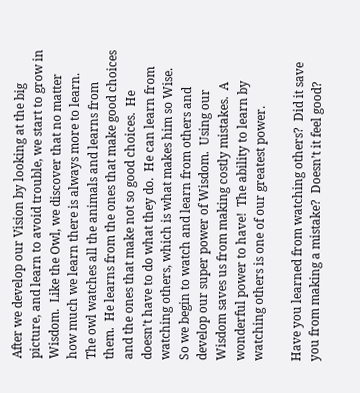After we develop our Vision by looking at the big picture, and learn to avoid trouble, we start to grow in Wisdom.  Like the Owl, we discover that no matter how much we learn there is always more to learn.  The owl watches all the animals and learns from them.  He learns from the ones that make good choices and the ones that make not so good choices.  He doesn’t have to do what they do.  He can learn from watching others, which is what makes him so Wise.  So we begin to watch and learn from others and develop our super power of Wisdom.  Using our Wisdom saves us from making costly mistakes.  A wonderful power to have!  The ability to learn by watching others is one of our greatest power.

Have you learned from watching others?  Did it save you from making a mistake?  Doesn’t it feel good?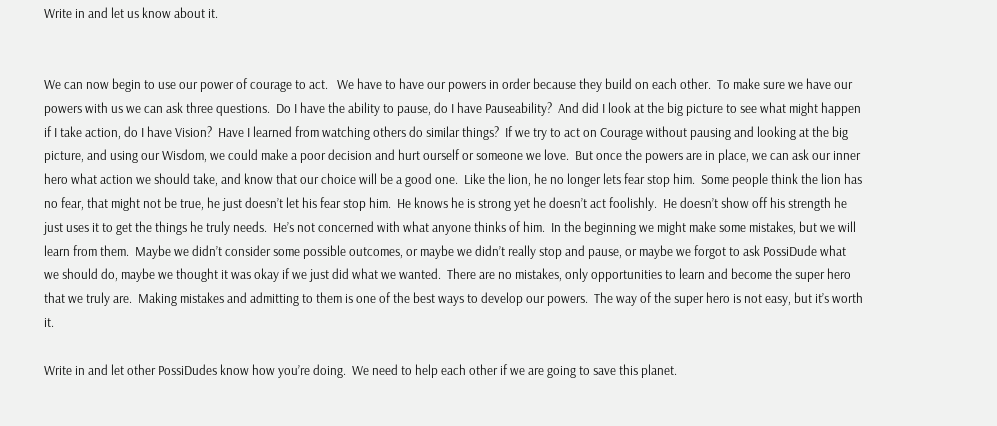Write in and let us know about it.


We can now begin to use our power of courage to act.   We have to have our powers in order because they build on each other.  To make sure we have our powers with us we can ask three questions.  Do I have the ability to pause, do I have Pauseability?  And did I look at the big picture to see what might happen if I take action, do I have Vision?  Have I learned from watching others do similar things?  If we try to act on Courage without pausing and looking at the big picture, and using our Wisdom, we could make a poor decision and hurt ourself or someone we love.  But once the powers are in place, we can ask our inner hero what action we should take, and know that our choice will be a good one.  Like the lion, he no longer lets fear stop him.  Some people think the lion has no fear, that might not be true, he just doesn’t let his fear stop him.  He knows he is strong yet he doesn’t act foolishly.  He doesn’t show off his strength he just uses it to get the things he truly needs.  He’s not concerned with what anyone thinks of him.  In the beginning we might make some mistakes, but we will learn from them.  Maybe we didn’t consider some possible outcomes, or maybe we didn’t really stop and pause, or maybe we forgot to ask PossiDude what we should do, maybe we thought it was okay if we just did what we wanted.  There are no mistakes, only opportunities to learn and become the super hero that we truly are.  Making mistakes and admitting to them is one of the best ways to develop our powers.  The way of the super hero is not easy, but it’s worth it.

Write in and let other PossiDudes know how you’re doing.  We need to help each other if we are going to save this planet.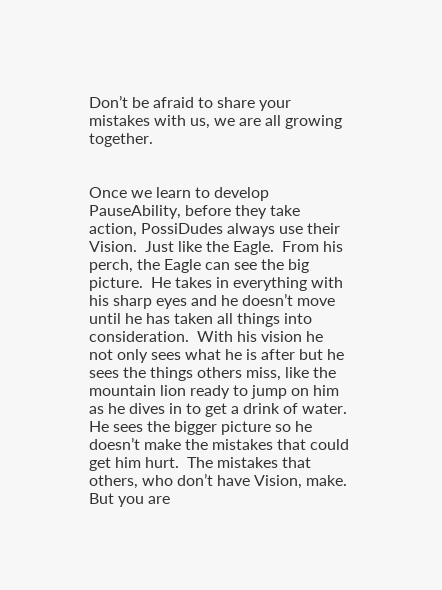Don’t be afraid to share your mistakes with us, we are all growing together.


Once we learn to develop PauseAbility, before they take action, PossiDudes always use their Vision.  Just like the Eagle.  From his perch, the Eagle can see the big picture.  He takes in everything with his sharp eyes and he doesn’t move until he has taken all things into consideration.  With his vision he not only sees what he is after but he sees the things others miss, like the mountain lion ready to jump on him as he dives in to get a drink of water.  He sees the bigger picture so he doesn’t make the mistakes that could get him hurt.  The mistakes that others, who don’t have Vision, make.  But you are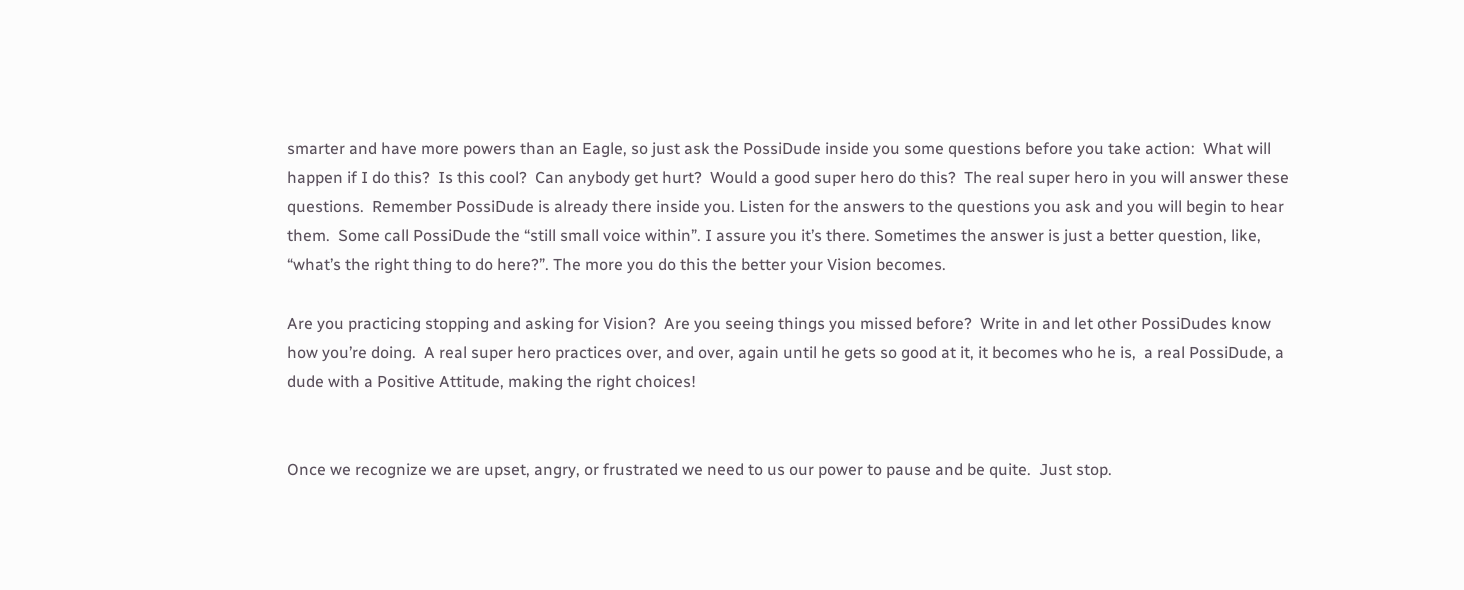smarter and have more powers than an Eagle, so just ask the PossiDude inside you some questions before you take action:  What will happen if I do this?  Is this cool?  Can anybody get hurt?  Would a good super hero do this?  The real super hero in you will answer these questions.  Remember PossiDude is already there inside you. Listen for the answers to the questions you ask and you will begin to hear them.  Some call PossiDude the “still small voice within”. I assure you it’s there. Sometimes the answer is just a better question, like, “what’s the right thing to do here?”. The more you do this the better your Vision becomes.

Are you practicing stopping and asking for Vision?  Are you seeing things you missed before?  Write in and let other PossiDudes know how you’re doing.  A real super hero practices over, and over, again until he gets so good at it, it becomes who he is,  a real PossiDude, a dude with a Positive Attitude, making the right choices!


Once we recognize we are upset, angry, or frustrated we need to us our power to pause and be quite.  Just stop.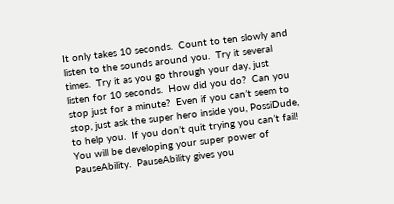It only takes 10 seconds.  Count to ten slowly and listen to the sounds around you.  Try it several times.  Try it as you go through your day, just listen for 10 seconds.  How did you do?  Can you stop just for a minute?  Even if you can’t seem to stop, just ask the super hero inside you, PossiDude, to help you.  If you don’t quit trying you can’t fail! You will be developing your super power of  PauseAbility.  PauseAbility gives you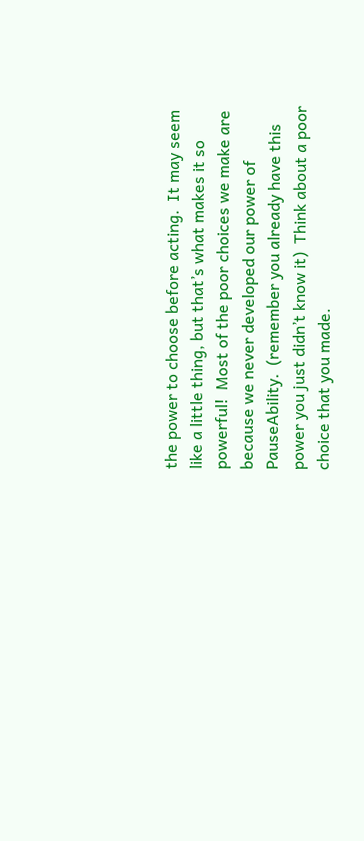the power to choose before acting.  It may seem like a little thing, but that’s what makes it so powerful!  Most of the poor choices we make are because we never developed our power of PauseAbility.  (remember you already have this power you just didn’t know it)  Think about a poor choice that you made.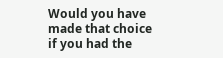Would you have made that choice if you had the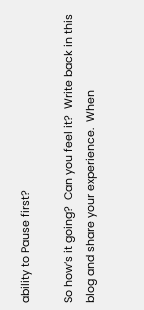ability to Pause first?

So how’s it going?  Can you feel it?  Write back in this blog and share your experience.  When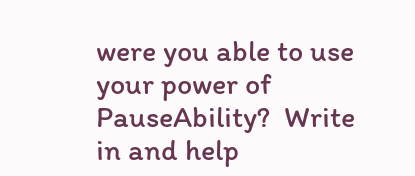were you able to use your power of PauseAbility?  Write in and help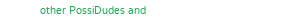other PossiDudes and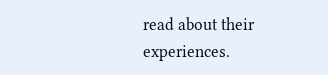read about their experiences.